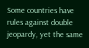Some countries have rules against double jeopardy, yet the same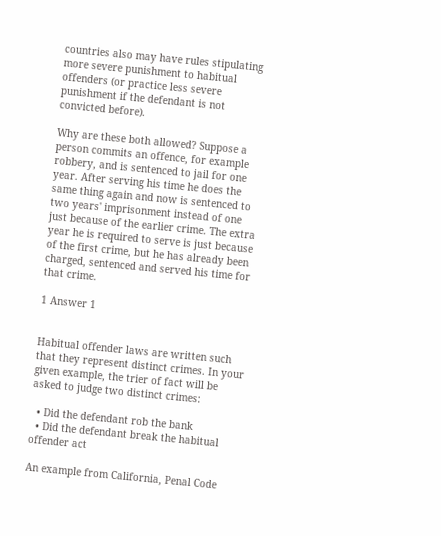countries also may have rules stipulating more severe punishment to habitual offenders (or practice less severe punishment if the defendant is not convicted before).

Why are these both allowed? Suppose a person commits an offence, for example robbery, and is sentenced to jail for one year. After serving his time he does the same thing again and now is sentenced to two years' imprisonment instead of one just because of the earlier crime. The extra year he is required to serve is just because of the first crime, but he has already been charged, sentenced and served his time for that crime.

1 Answer 1


Habitual offender laws are written such that they represent distinct crimes. In your given example, the trier of fact will be asked to judge two distinct crimes:

  • Did the defendant rob the bank
  • Did the defendant break the habitual offender act

An example from California, Penal Code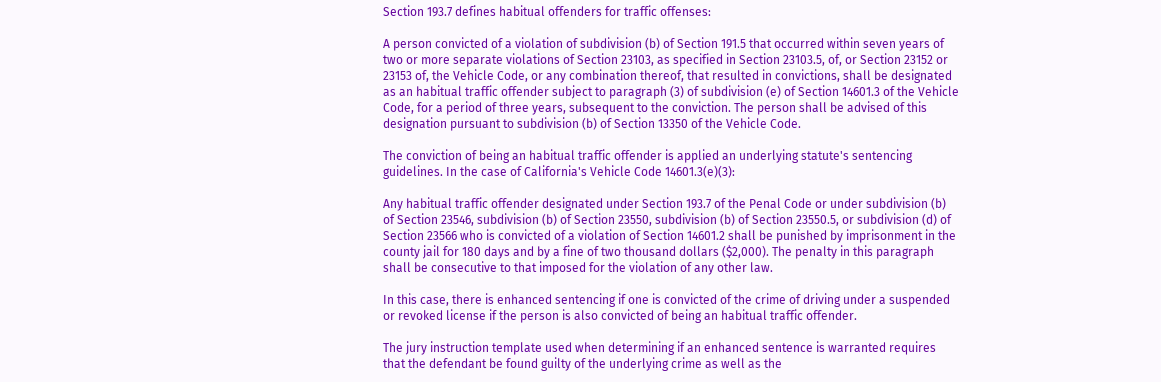Section 193.7 defines habitual offenders for traffic offenses:

A person convicted of a violation of subdivision (b) of Section 191.5 that occurred within seven years of two or more separate violations of Section 23103, as specified in Section 23103.5, of, or Section 23152 or 23153 of, the Vehicle Code, or any combination thereof, that resulted in convictions, shall be designated as an habitual traffic offender subject to paragraph (3) of subdivision (e) of Section 14601.3 of the Vehicle Code, for a period of three years, subsequent to the conviction. The person shall be advised of this designation pursuant to subdivision (b) of Section 13350 of the Vehicle Code.

The conviction of being an habitual traffic offender is applied an underlying statute's sentencing guidelines. In the case of California's Vehicle Code 14601.3(e)(3):

Any habitual traffic offender designated under Section 193.7 of the Penal Code or under subdivision (b) of Section 23546, subdivision (b) of Section 23550, subdivision (b) of Section 23550.5, or subdivision (d) of Section 23566 who is convicted of a violation of Section 14601.2 shall be punished by imprisonment in the county jail for 180 days and by a fine of two thousand dollars ($2,000). The penalty in this paragraph shall be consecutive to that imposed for the violation of any other law.

In this case, there is enhanced sentencing if one is convicted of the crime of driving under a suspended or revoked license if the person is also convicted of being an habitual traffic offender.

The jury instruction template used when determining if an enhanced sentence is warranted requires that the defendant be found guilty of the underlying crime as well as the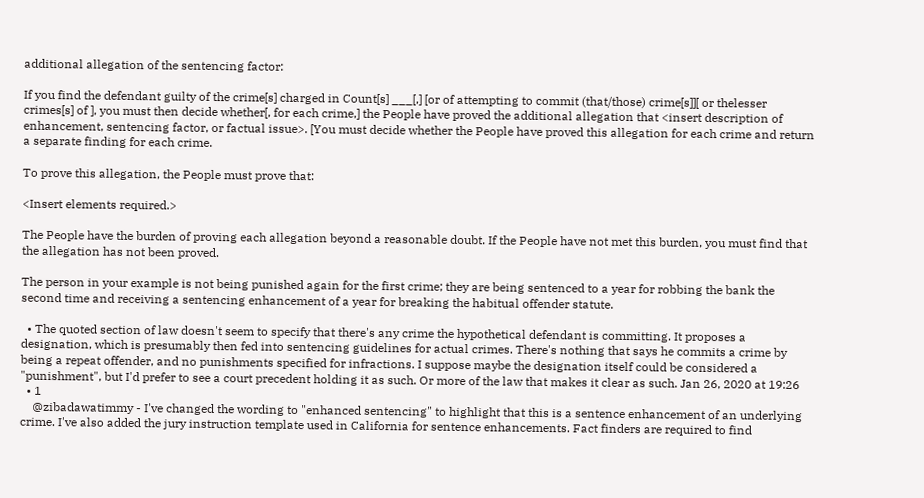additional allegation of the sentencing factor:

If you find the defendant guilty of the crime[s] charged in Count[s] ___[,] [or of attempting to commit (that/those) crime[s]][ or thelesser crimes[s] of ], you must then decide whether[, for each crime,] the People have proved the additional allegation that <insert description of enhancement, sentencing factor, or factual issue>. [You must decide whether the People have proved this allegation for each crime and return a separate finding for each crime.

To prove this allegation, the People must prove that:

<Insert elements required.>

The People have the burden of proving each allegation beyond a reasonable doubt. If the People have not met this burden, you must find that the allegation has not been proved.

The person in your example is not being punished again for the first crime; they are being sentenced to a year for robbing the bank the second time and receiving a sentencing enhancement of a year for breaking the habitual offender statute.

  • The quoted section of law doesn't seem to specify that there's any crime the hypothetical defendant is committing. It proposes a designation, which is presumably then fed into sentencing guidelines for actual crimes. There's nothing that says he commits a crime by being a repeat offender, and no punishments specified for infractions. I suppose maybe the designation itself could be considered a "punishment", but I'd prefer to see a court precedent holding it as such. Or more of the law that makes it clear as such. Jan 26, 2020 at 19:26
  • 1
    @zibadawatimmy - I've changed the wording to "enhanced sentencing" to highlight that this is a sentence enhancement of an underlying crime. I've also added the jury instruction template used in California for sentence enhancements. Fact finders are required to find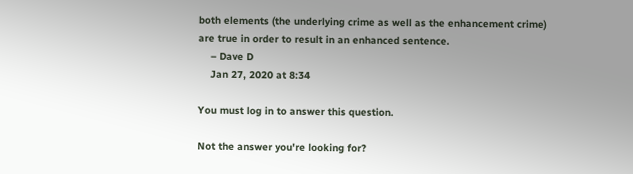both elements (the underlying crime as well as the enhancement crime) are true in order to result in an enhanced sentence.
    – Dave D
    Jan 27, 2020 at 8:34

You must log in to answer this question.

Not the answer you're looking for?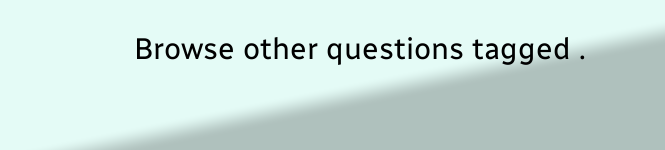Browse other questions tagged .